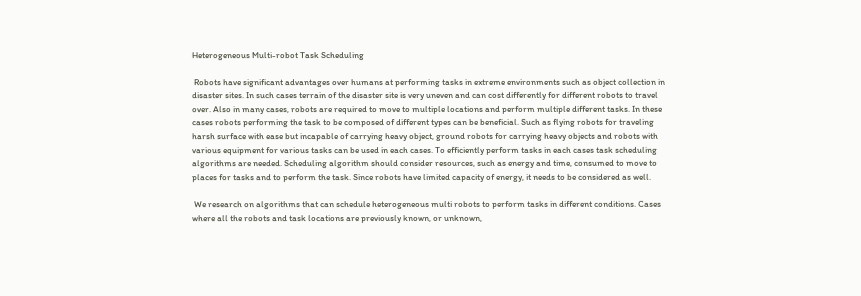Heterogeneous Multi-robot Task Scheduling

 Robots have significant advantages over humans at performing tasks in extreme environments such as object collection in disaster sites. In such cases terrain of the disaster site is very uneven and can cost differently for different robots to travel over. Also in many cases, robots are required to move to multiple locations and perform multiple different tasks. In these cases robots performing the task to be composed of different types can be beneficial. Such as flying robots for traveling harsh surface with ease but incapable of carrying heavy object, ground robots for carrying heavy objects and robots with various equipment for various tasks can be used in each cases. To efficiently perform tasks in each cases task scheduling algorithms are needed. Scheduling algorithm should consider resources, such as energy and time, consumed to move to places for tasks and to perform the task. Since robots have limited capacity of energy, it needs to be considered as well.

 We research on algorithms that can schedule heterogeneous multi robots to perform tasks in different conditions. Cases where all the robots and task locations are previously known, or unknown,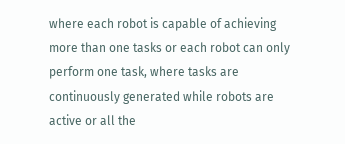where each robot is capable of achieving more than one tasks or each robot can only perform one task, where tasks are continuously generated while robots are active or all the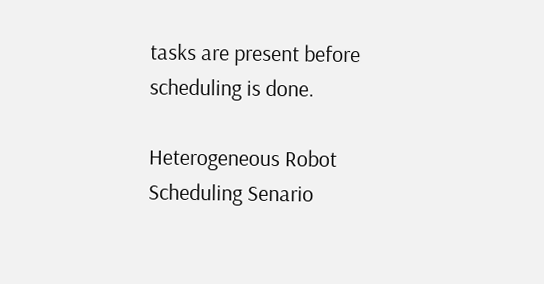tasks are present before scheduling is done.

Heterogeneous Robot Scheduling Senario